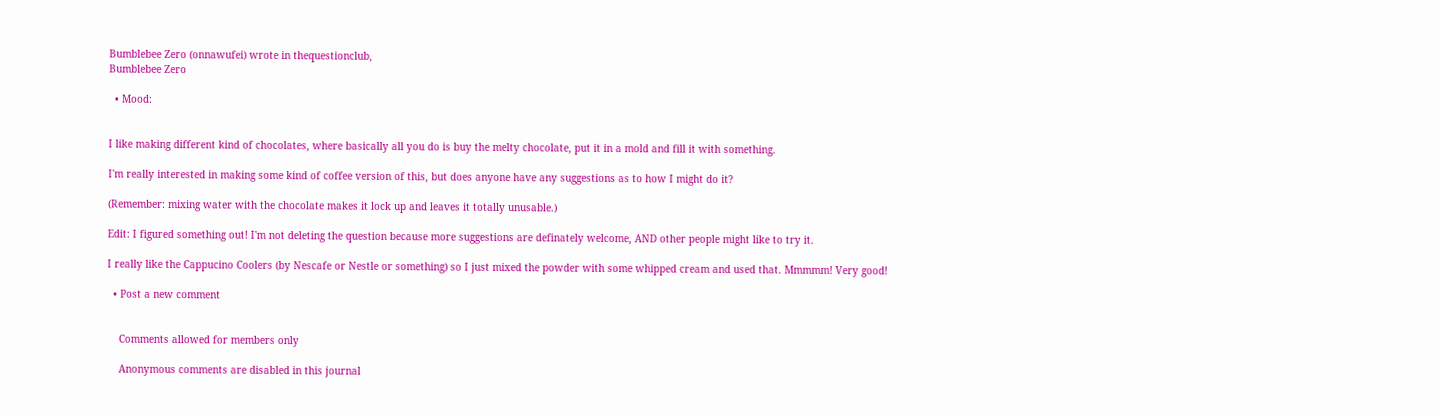Bumblebee Zero (onnawufei) wrote in thequestionclub,
Bumblebee Zero

  • Mood:


I like making different kind of chocolates, where basically all you do is buy the melty chocolate, put it in a mold and fill it with something.

I'm really interested in making some kind of coffee version of this, but does anyone have any suggestions as to how I might do it?

(Remember: mixing water with the chocolate makes it lock up and leaves it totally unusable.)

Edit: I figured something out! I'm not deleting the question because more suggestions are definately welcome, AND other people might like to try it.

I really like the Cappucino Coolers (by Nescafe or Nestle or something) so I just mixed the powder with some whipped cream and used that. Mmmmm! Very good!

  • Post a new comment


    Comments allowed for members only

    Anonymous comments are disabled in this journal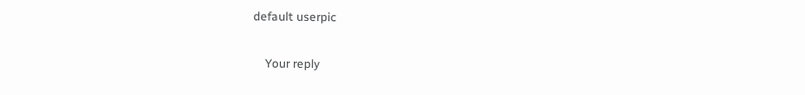default userpic

    Your reply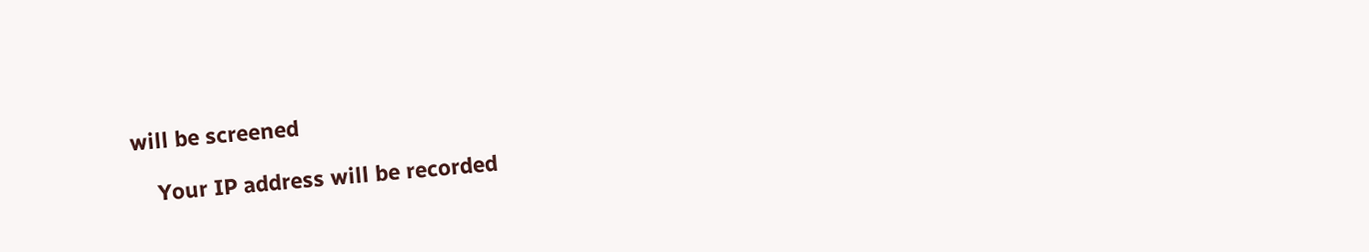will be screened

    Your IP address will be recorded